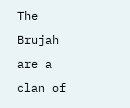The Brujah are a clan of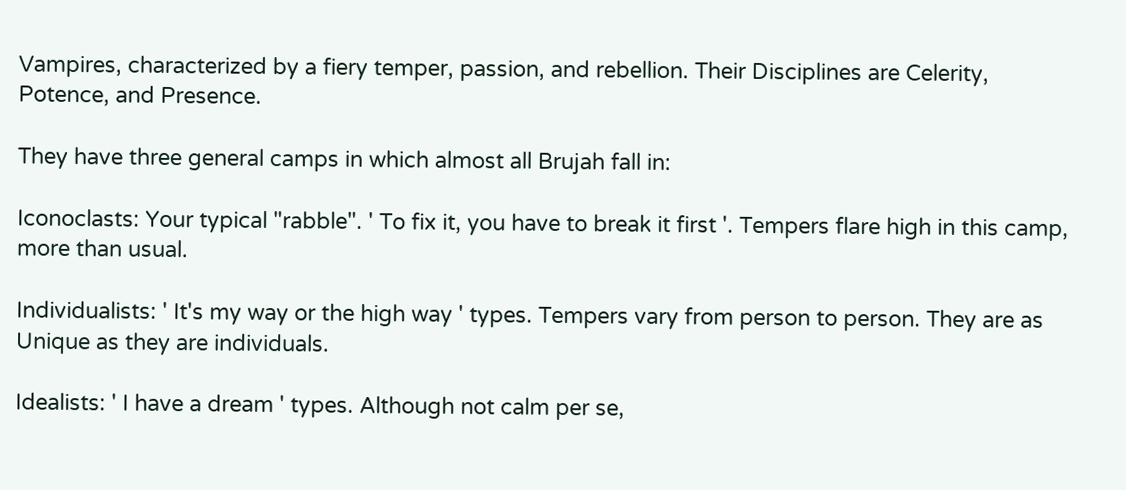Vampires, characterized by a fiery temper, passion, and rebellion. Their Disciplines are Celerity, Potence, and Presence.

They have three general camps in which almost all Brujah fall in:

Iconoclasts: Your typical "rabble". ' To fix it, you have to break it first '. Tempers flare high in this camp, more than usual.

Individualists: ' It's my way or the high way ' types. Tempers vary from person to person. They are as Unique as they are individuals.

Idealists: ' I have a dream ' types. Although not calm per se,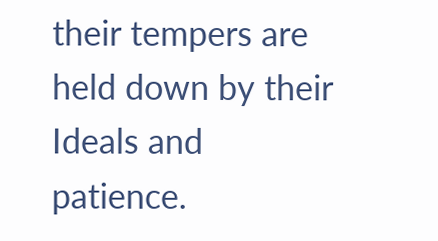their tempers are held down by their Ideals and patience.